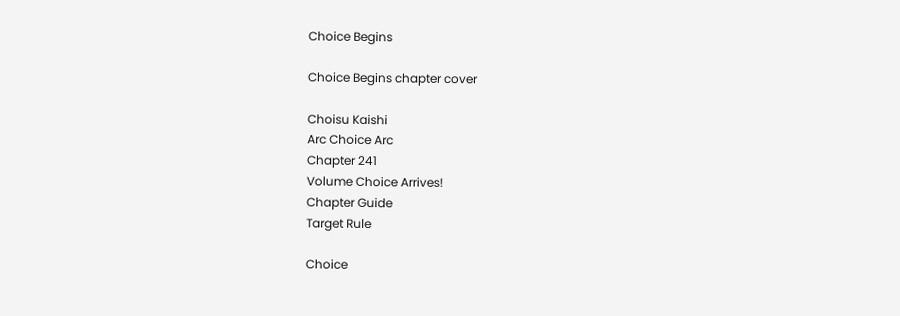Choice Begins

Choice Begins chapter cover

Choisu Kaishi
Arc Choice Arc
Chapter 241
Volume Choice Arrives!
Chapter Guide
Target Rule

Choice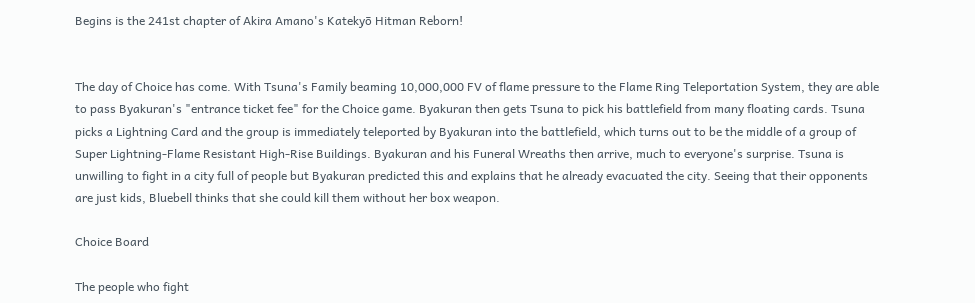Begins is the 241st chapter of Akira Amano's Katekyō Hitman Reborn!


The day of Choice has come. With Tsuna's Family beaming 10,000,000 FV of flame pressure to the Flame Ring Teleportation System, they are able to pass Byakuran's "entrance ticket fee" for the Choice game. Byakuran then gets Tsuna to pick his battlefield from many floating cards. Tsuna picks a Lightning Card and the group is immediately teleported by Byakuran into the battlefield, which turns out to be the middle of a group of Super Lightning-Flame Resistant High-Rise Buildings. Byakuran and his Funeral Wreaths then arrive, much to everyone's surprise. Tsuna is unwilling to fight in a city full of people but Byakuran predicted this and explains that he already evacuated the city. Seeing that their opponents are just kids, Bluebell thinks that she could kill them without her box weapon.

Choice Board

The people who fight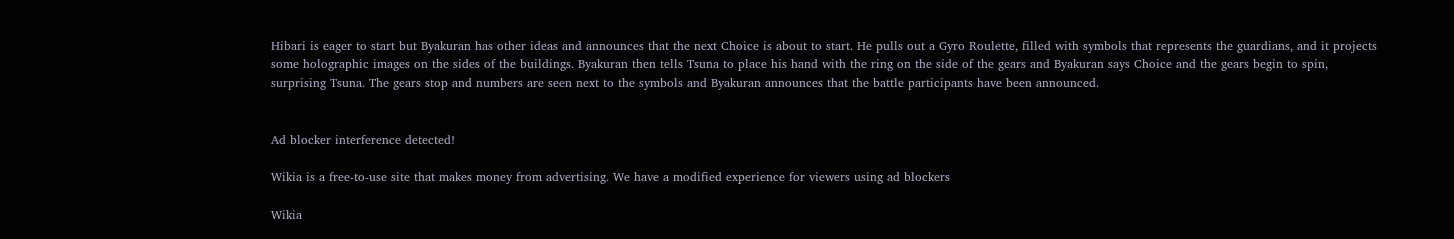Hibari is eager to start but Byakuran has other ideas and announces that the next Choice is about to start. He pulls out a Gyro Roulette, filled with symbols that represents the guardians, and it projects some holographic images on the sides of the buildings. Byakuran then tells Tsuna to place his hand with the ring on the side of the gears and Byakuran says Choice and the gears begin to spin, surprising Tsuna. The gears stop and numbers are seen next to the symbols and Byakuran announces that the battle participants have been announced.


Ad blocker interference detected!

Wikia is a free-to-use site that makes money from advertising. We have a modified experience for viewers using ad blockers

Wikia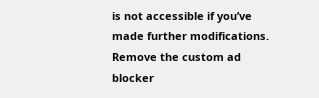is not accessible if you’ve made further modifications. Remove the custom ad blocker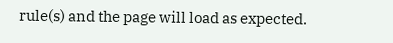rule(s) and the page will load as expected.